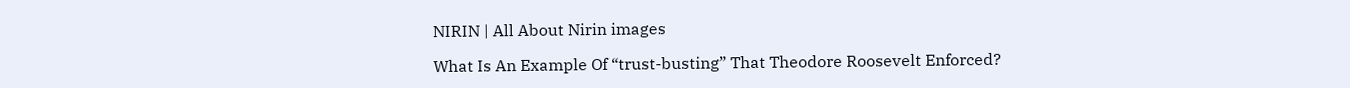NIRIN | All About Nirin images

What Is An Example Of “trust-busting” That Theodore Roosevelt Enforced?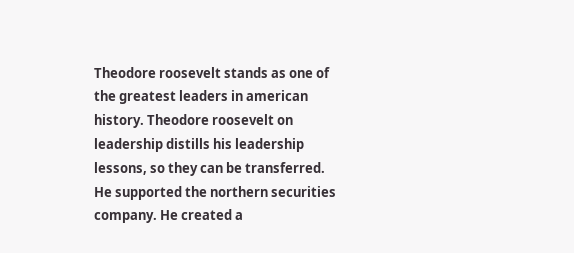Theodore roosevelt stands as one of the greatest leaders in american history. Theodore roosevelt on leadership distills his leadership lessons, so they can be transferred. He supported the northern securities company. He created a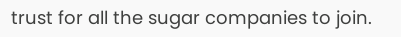trust for all the sugar companies to join.